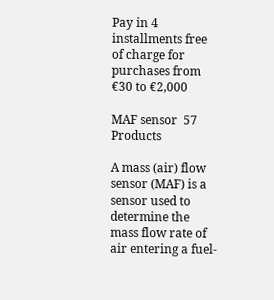Pay in 4 installments free of charge for purchases from €30 to €2,000

MAF sensor  57 Products

A mass (air) flow sensor (MAF) is a sensor used to determine the mass flow rate of air entering a fuel-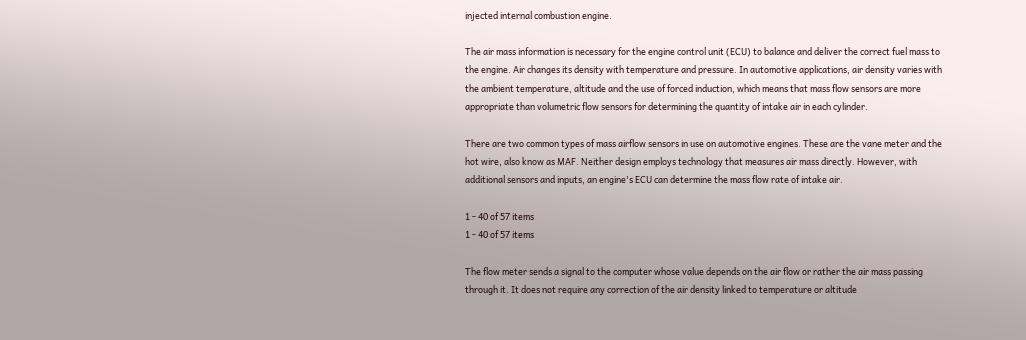injected internal combustion engine.

The air mass information is necessary for the engine control unit (ECU) to balance and deliver the correct fuel mass to the engine. Air changes its density with temperature and pressure. In automotive applications, air density varies with the ambient temperature, altitude and the use of forced induction, which means that mass flow sensors are more appropriate than volumetric flow sensors for determining the quantity of intake air in each cylinder.

There are two common types of mass airflow sensors in use on automotive engines. These are the vane meter and the hot wire, also know as MAF. Neither design employs technology that measures air mass directly. However, with additional sensors and inputs, an engine's ECU can determine the mass flow rate of intake air.

1 - 40 of 57 items
1 - 40 of 57 items

The flow meter sends a signal to the computer whose value depends on the air flow or rather the air mass passing through it. It does not require any correction of the air density linked to temperature or altitude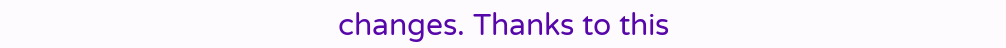changes. Thanks to this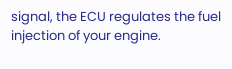signal, the ECU regulates the fuel injection of your engine.